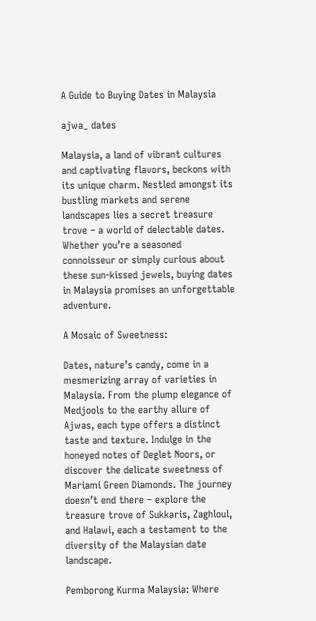A Guide to Buying Dates in Malaysia

ajwa_ dates

Malaysia, a land of vibrant cultures and captivating flavors, beckons with its unique charm. Nestled amongst its bustling markets and serene landscapes lies a secret treasure trove – a world of delectable dates. Whether you’re a seasoned connoisseur or simply curious about these sun-kissed jewels, buying dates in Malaysia promises an unforgettable adventure.

A Mosaic of Sweetness:

Dates, nature’s candy, come in a mesmerizing array of varieties in Malaysia. From the plump elegance of Medjools to the earthy allure of Ajwas, each type offers a distinct taste and texture. Indulge in the honeyed notes of Deglet Noors, or discover the delicate sweetness of Mariami Green Diamonds. The journey doesn’t end there – explore the treasure trove of Sukkaris, Zaghloul, and Halawi, each a testament to the diversity of the Malaysian date landscape.

Pemborong Kurma Malaysia: Where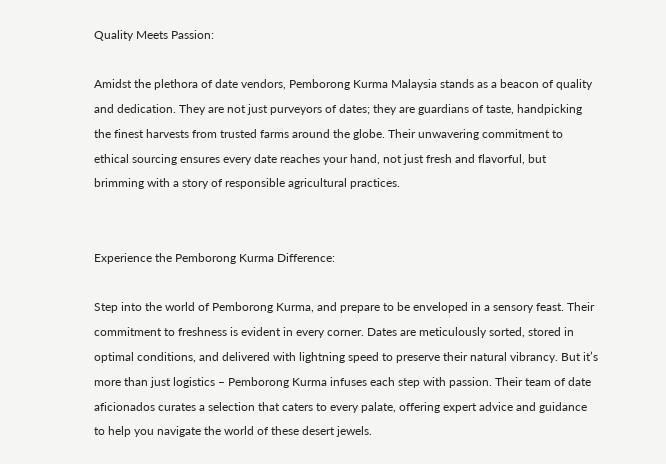Quality Meets Passion:

Amidst the plethora of date vendors, Pemborong Kurma Malaysia stands as a beacon of quality and dedication. They are not just purveyors of dates; they are guardians of taste, handpicking the finest harvests from trusted farms around the globe. Their unwavering commitment to ethical sourcing ensures every date reaches your hand, not just fresh and flavorful, but brimming with a story of responsible agricultural practices.


Experience the Pemborong Kurma Difference:

Step into the world of Pemborong Kurma, and prepare to be enveloped in a sensory feast. Their commitment to freshness is evident in every corner. Dates are meticulously sorted, stored in optimal conditions, and delivered with lightning speed to preserve their natural vibrancy. But it’s more than just logistics – Pemborong Kurma infuses each step with passion. Their team of date aficionados curates a selection that caters to every palate, offering expert advice and guidance to help you navigate the world of these desert jewels.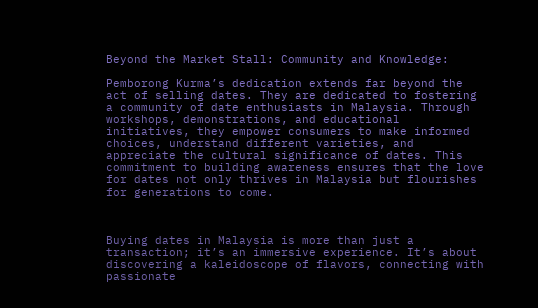Beyond the Market Stall: Community and Knowledge:

Pemborong Kurma’s dedication extends far beyond the act of selling dates. They are dedicated to fostering a community of date enthusiasts in Malaysia. Through workshops, demonstrations, and educational initiatives, they empower consumers to make informed choices, understand different varieties, and appreciate the cultural significance of dates. This commitment to building awareness ensures that the love for dates not only thrives in Malaysia but flourishes for generations to come.



Buying dates in Malaysia is more than just a transaction; it’s an immersive experience. It’s about discovering a kaleidoscope of flavors, connecting with passionate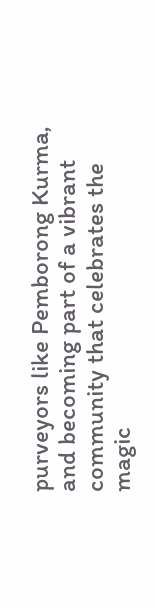purveyors like Pemborong Kurma, and becoming part of a vibrant community that celebrates the magic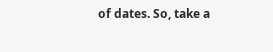of dates. So, take a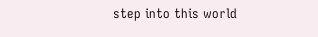step into this world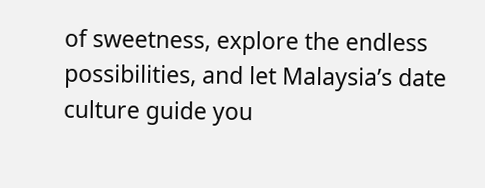of sweetness, explore the endless possibilities, and let Malaysia’s date culture guide you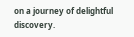on a journey of delightful discovery.